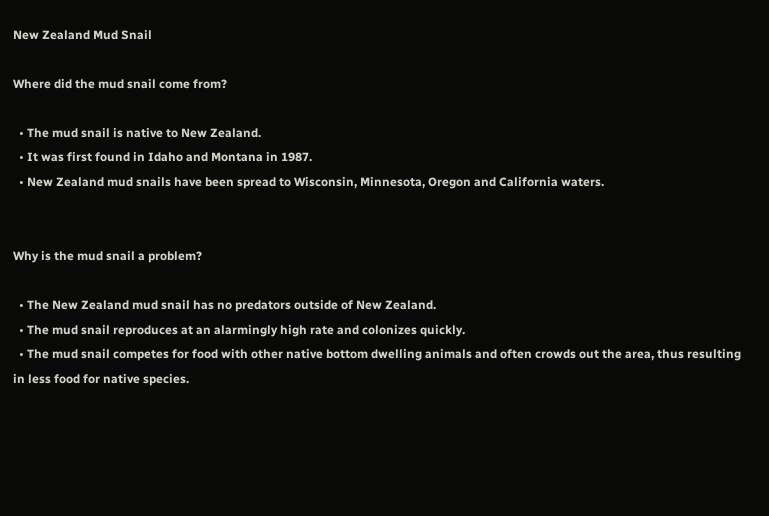New Zealand Mud Snail

Where did the mud snail come from?

  • The mud snail is native to New Zealand.
  • It was first found in Idaho and Montana in 1987.
  • New Zealand mud snails have been spread to Wisconsin, Minnesota, Oregon and California waters.


Why is the mud snail a problem?

  • The New Zealand mud snail has no predators outside of New Zealand.
  • The mud snail reproduces at an alarmingly high rate and colonizes quickly.
  • The mud snail competes for food with other native bottom dwelling animals and often crowds out the area, thus resulting in less food for native species.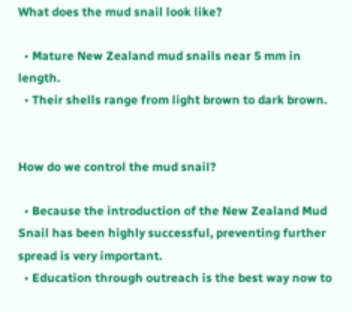What does the mud snail look like?

  • Mature New Zealand mud snails near 5 mm in length.
  • Their shells range from light brown to dark brown.


How do we control the mud snail?

  • Because the introduction of the New Zealand Mud Snail has been highly successful, preventing further spread is very important.
  • Education through outreach is the best way now to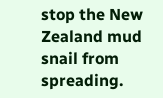stop the New Zealand mud snail from spreading.